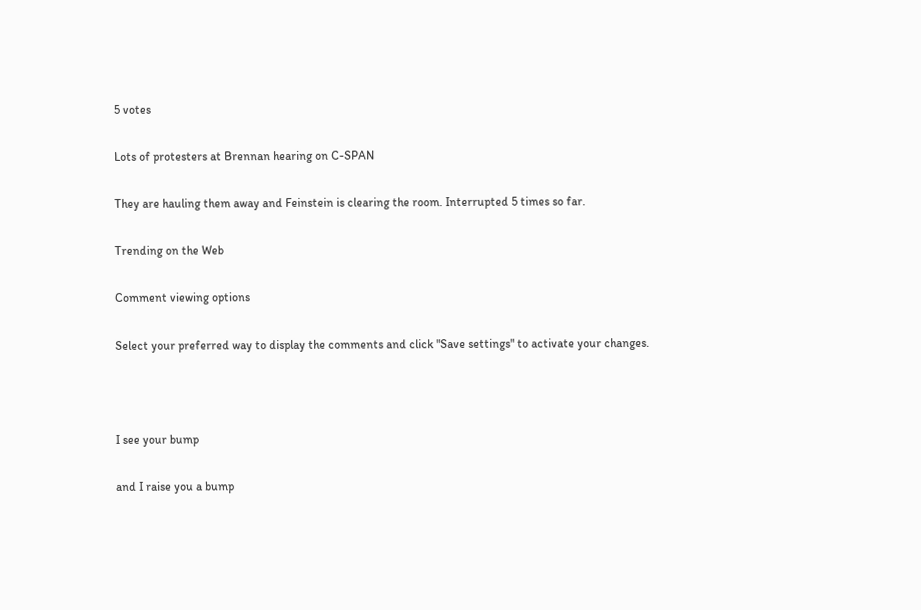5 votes

Lots of protesters at Brennan hearing on C-SPAN

They are hauling them away and Feinstein is clearing the room. Interrupted 5 times so far.

Trending on the Web

Comment viewing options

Select your preferred way to display the comments and click "Save settings" to activate your changes.



I see your bump

and I raise you a bump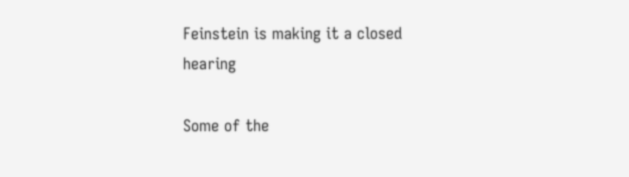Feinstein is making it a closed hearing

Some of the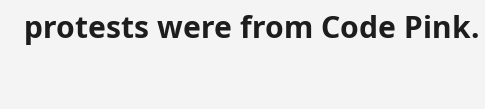protests were from Code Pink.